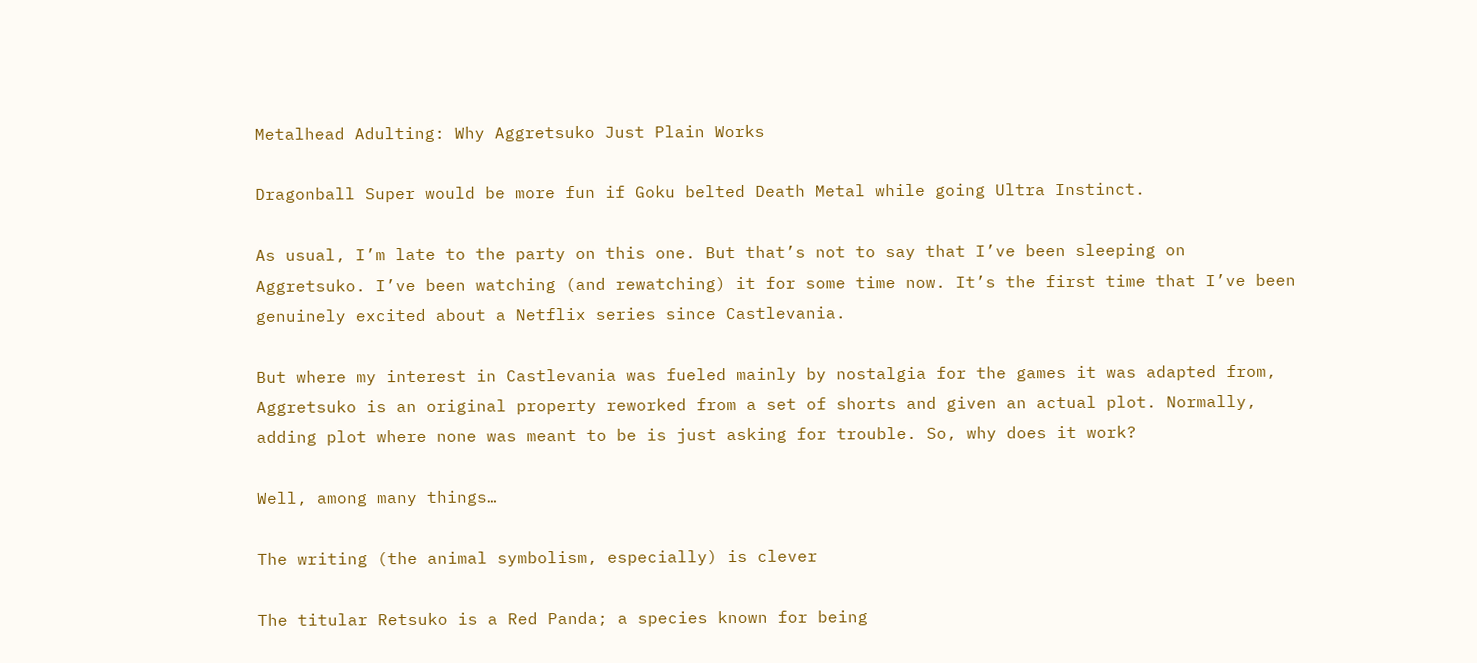Metalhead Adulting: Why Aggretsuko Just Plain Works

Dragonball Super would be more fun if Goku belted Death Metal while going Ultra Instinct.

As usual, I’m late to the party on this one. But that’s not to say that I’ve been sleeping on Aggretsuko. I’ve been watching (and rewatching) it for some time now. It’s the first time that I’ve been genuinely excited about a Netflix series since Castlevania.

But where my interest in Castlevania was fueled mainly by nostalgia for the games it was adapted from, Aggretsuko is an original property reworked from a set of shorts and given an actual plot. Normally, adding plot where none was meant to be is just asking for trouble. So, why does it work?

Well, among many things…

The writing (the animal symbolism, especially) is clever

The titular Retsuko is a Red Panda; a species known for being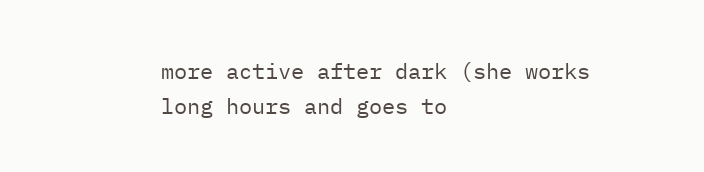more active after dark (she works long hours and goes to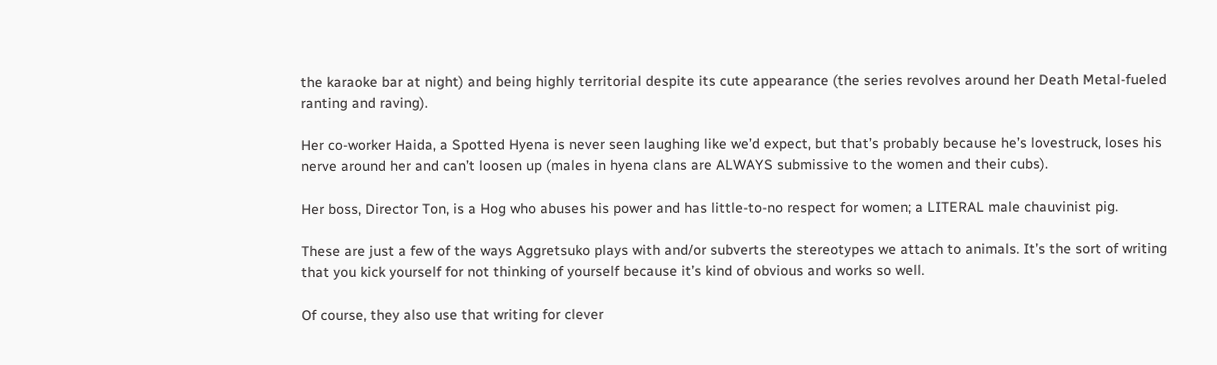the karaoke bar at night) and being highly territorial despite its cute appearance (the series revolves around her Death Metal-fueled ranting and raving).

Her co-worker Haida, a Spotted Hyena is never seen laughing like we’d expect, but that’s probably because he’s lovestruck, loses his nerve around her and can’t loosen up (males in hyena clans are ALWAYS submissive to the women and their cubs).

Her boss, Director Ton, is a Hog who abuses his power and has little-to-no respect for women; a LITERAL male chauvinist pig.

These are just a few of the ways Aggretsuko plays with and/or subverts the stereotypes we attach to animals. It’s the sort of writing that you kick yourself for not thinking of yourself because it’s kind of obvious and works so well.

Of course, they also use that writing for clever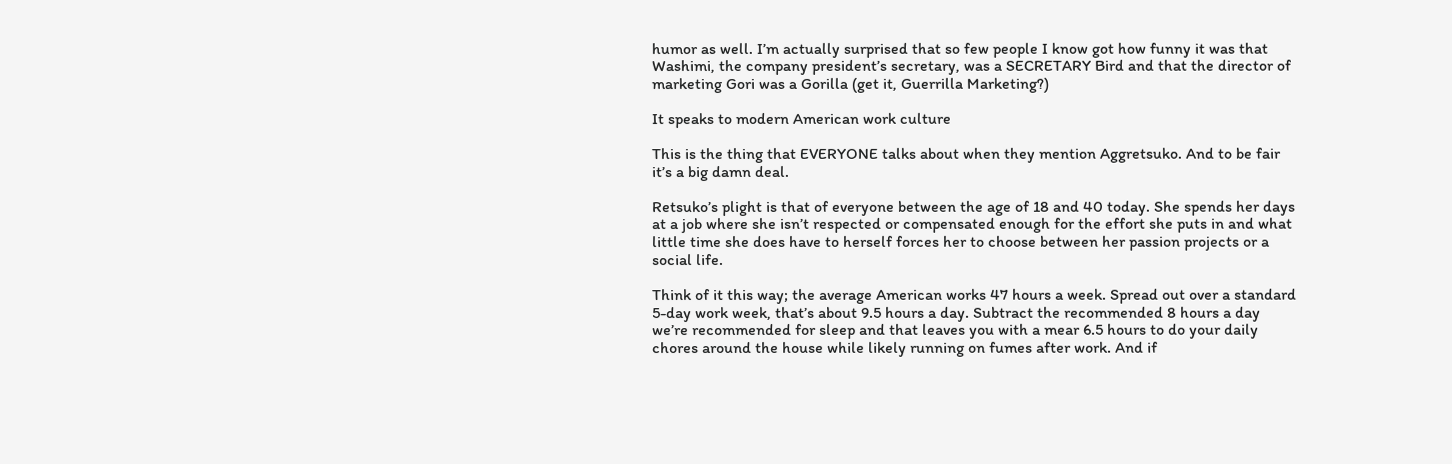humor as well. I’m actually surprised that so few people I know got how funny it was that Washimi, the company president’s secretary, was a SECRETARY Bird and that the director of marketing Gori was a Gorilla (get it, Guerrilla Marketing?)

It speaks to modern American work culture

This is the thing that EVERYONE talks about when they mention Aggretsuko. And to be fair it’s a big damn deal.

Retsuko’s plight is that of everyone between the age of 18 and 40 today. She spends her days at a job where she isn’t respected or compensated enough for the effort she puts in and what little time she does have to herself forces her to choose between her passion projects or a social life.

Think of it this way; the average American works 47 hours a week. Spread out over a standard 5-day work week, that’s about 9.5 hours a day. Subtract the recommended 8 hours a day we’re recommended for sleep and that leaves you with a mear 6.5 hours to do your daily chores around the house while likely running on fumes after work. And if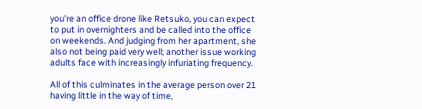you’re an office drone like Retsuko, you can expect to put in overnighters and be called into the office on weekends. And judging from her apartment, she also not being paid very well; another issue working adults face with increasingly infuriating frequency.

All of this culminates in the average person over 21 having little in the way of time,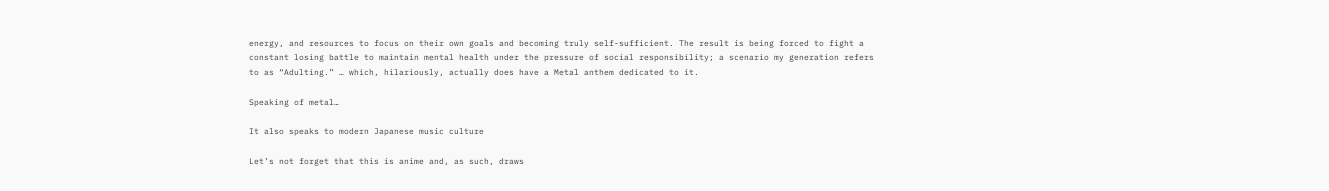energy, and resources to focus on their own goals and becoming truly self-sufficient. The result is being forced to fight a constant losing battle to maintain mental health under the pressure of social responsibility; a scenario my generation refers to as “Adulting.” … which, hilariously, actually does have a Metal anthem dedicated to it.

Speaking of metal…

It also speaks to modern Japanese music culture

Let’s not forget that this is anime and, as such, draws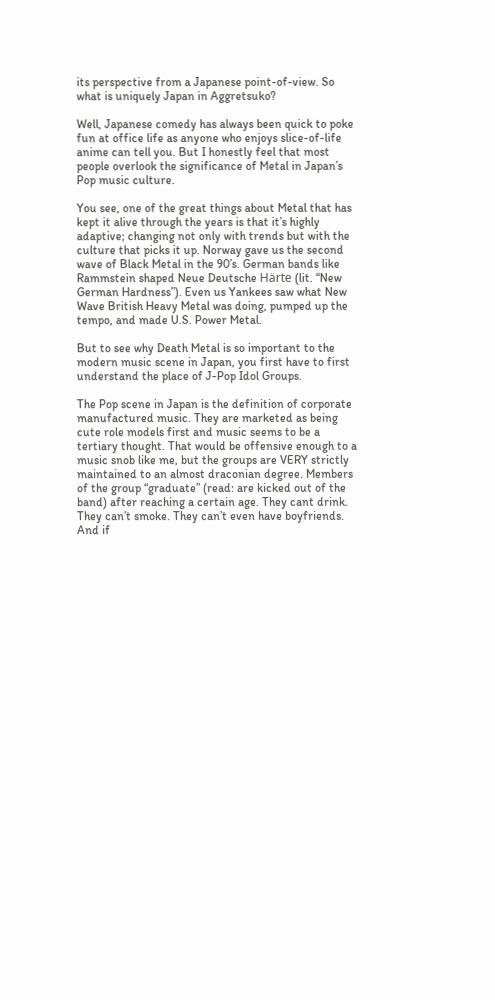its perspective from a Japanese point-of-view. So what is uniquely Japan in Aggretsuko?

Well, Japanese comedy has always been quick to poke fun at office life as anyone who enjoys slice-of-life anime can tell you. But I honestly feel that most people overlook the significance of Metal in Japan’s Pop music culture.

You see, one of the great things about Metal that has kept it alive through the years is that it’s highly adaptive; changing not only with trends but with the culture that picks it up. Norway gave us the second wave of Black Metal in the 90’s. German bands like Rammstein shaped Neue Deutsche Härte (lit. “New German Hardness”). Even us Yankees saw what New Wave British Heavy Metal was doing, pumped up the tempo, and made U.S. Power Metal.

But to see why Death Metal is so important to the modern music scene in Japan, you first have to first understand the place of J-Pop Idol Groups.

The Pop scene in Japan is the definition of corporate manufactured music. They are marketed as being cute role models first and music seems to be a tertiary thought. That would be offensive enough to a music snob like me, but the groups are VERY strictly maintained to an almost draconian degree. Members of the group “graduate” (read: are kicked out of the band) after reaching a certain age. They cant drink. They can’t smoke. They can’t even have boyfriends. And if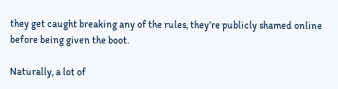they get caught breaking any of the rules, they’re publicly shamed online before being given the boot.

Naturally, a lot of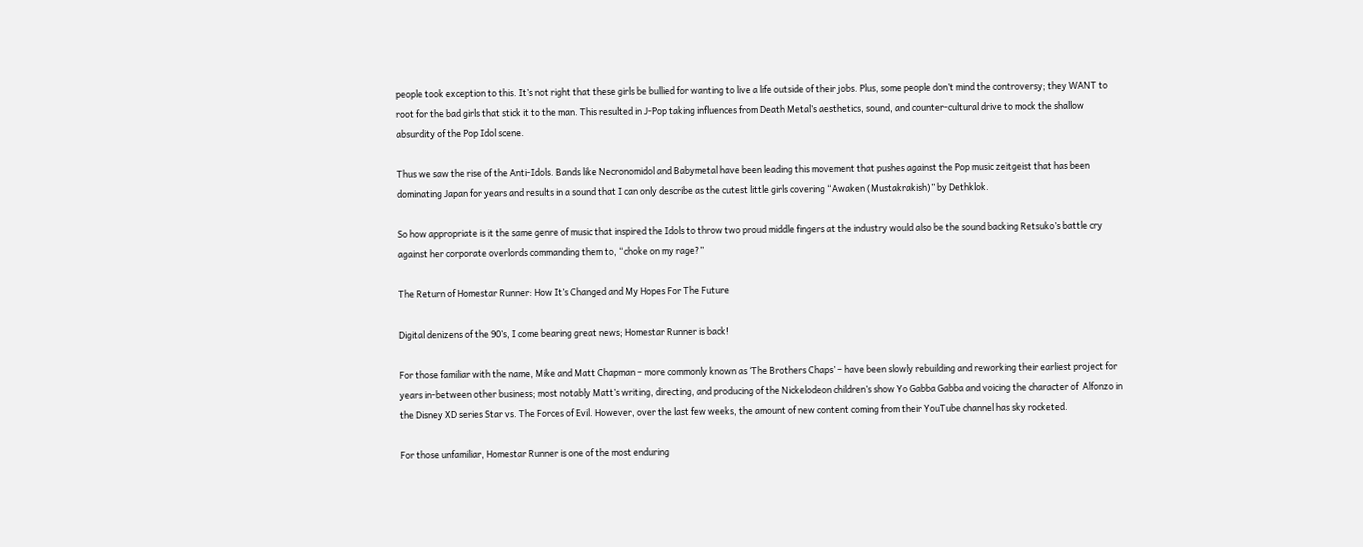people took exception to this. It’s not right that these girls be bullied for wanting to live a life outside of their jobs. Plus, some people don’t mind the controversy; they WANT to root for the bad girls that stick it to the man. This resulted in J-Pop taking influences from Death Metal’s aesthetics, sound, and counter-cultural drive to mock the shallow absurdity of the Pop Idol scene.

Thus we saw the rise of the Anti-Idols. Bands like Necronomidol and Babymetal have been leading this movement that pushes against the Pop music zeitgeist that has been dominating Japan for years and results in a sound that I can only describe as the cutest little girls covering “Awaken (Mustakrakish)” by Dethklok.

So how appropriate is it the same genre of music that inspired the Idols to throw two proud middle fingers at the industry would also be the sound backing Retsuko’s battle cry against her corporate overlords commanding them to, “choke on my rage?”

The Return of Homestar Runner: How It’s Changed and My Hopes For The Future

Digital denizens of the 90’s, I come bearing great news; Homestar Runner is back!

For those familiar with the name, Mike and Matt Chapman – more commonly known as ‘The Brothers Chaps’ – have been slowly rebuilding and reworking their earliest project for years in-between other business; most notably Matt’s writing, directing, and producing of the Nickelodeon children’s show Yo Gabba Gabba and voicing the character of  Alfonzo in the Disney XD series Star vs. The Forces of Evil. However, over the last few weeks, the amount of new content coming from their YouTube channel has sky rocketed.

For those unfamiliar, Homestar Runner is one of the most enduring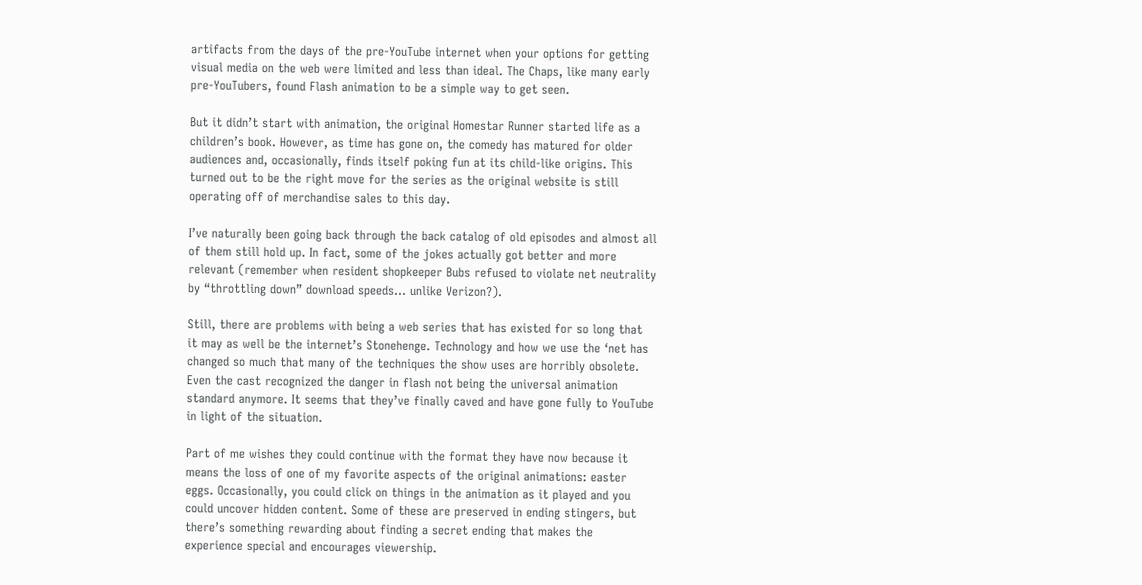artifacts from the days of the pre-YouTube internet when your options for getting visual media on the web were limited and less than ideal. The Chaps, like many early pre-YouTubers, found Flash animation to be a simple way to get seen.

But it didn’t start with animation, the original Homestar Runner started life as a children’s book. However, as time has gone on, the comedy has matured for older audiences and, occasionally, finds itself poking fun at its child-like origins. This turned out to be the right move for the series as the original website is still operating off of merchandise sales to this day.

I’ve naturally been going back through the back catalog of old episodes and almost all of them still hold up. In fact, some of the jokes actually got better and more relevant (remember when resident shopkeeper Bubs refused to violate net neutrality by “throttling down” download speeds… unlike Verizon?).

Still, there are problems with being a web series that has existed for so long that it may as well be the internet’s Stonehenge. Technology and how we use the ‘net has changed so much that many of the techniques the show uses are horribly obsolete. Even the cast recognized the danger in flash not being the universal animation standard anymore. It seems that they’ve finally caved and have gone fully to YouTube in light of the situation.

Part of me wishes they could continue with the format they have now because it means the loss of one of my favorite aspects of the original animations: easter eggs. Occasionally, you could click on things in the animation as it played and you could uncover hidden content. Some of these are preserved in ending stingers, but there’s something rewarding about finding a secret ending that makes the experience special and encourages viewership.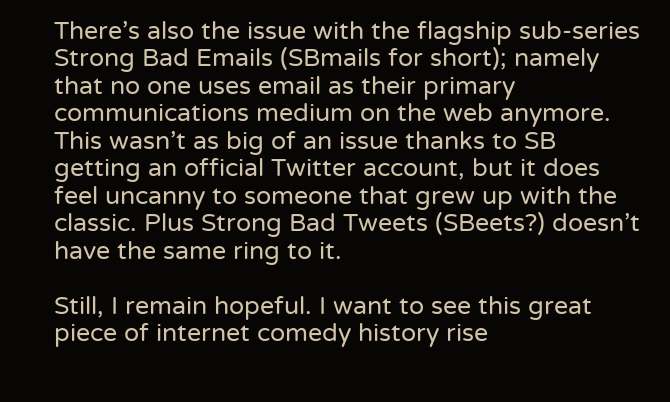There’s also the issue with the flagship sub-series Strong Bad Emails (SBmails for short); namely that no one uses email as their primary communications medium on the web anymore. This wasn’t as big of an issue thanks to SB getting an official Twitter account, but it does feel uncanny to someone that grew up with the classic. Plus Strong Bad Tweets (SBeets?) doesn’t have the same ring to it.

Still, I remain hopeful. I want to see this great piece of internet comedy history rise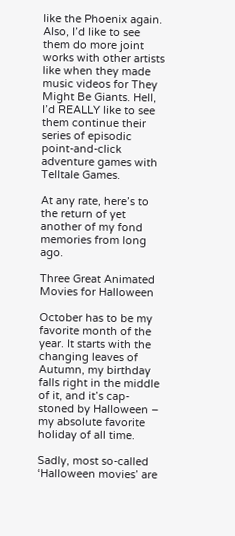like the Phoenix again. Also, I’d like to see them do more joint works with other artists like when they made music videos for They Might Be Giants. Hell, I’d REALLY like to see them continue their series of episodic point-and-click adventure games with Telltale Games.

At any rate, here’s to the return of yet another of my fond memories from long ago.

Three Great Animated Movies for Halloween

October has to be my favorite month of the year. It starts with the changing leaves of Autumn, my birthday falls right in the middle of it, and it’s cap-stoned by Halloween – my absolute favorite holiday of all time.

Sadly, most so-called ‘Halloween movies’ are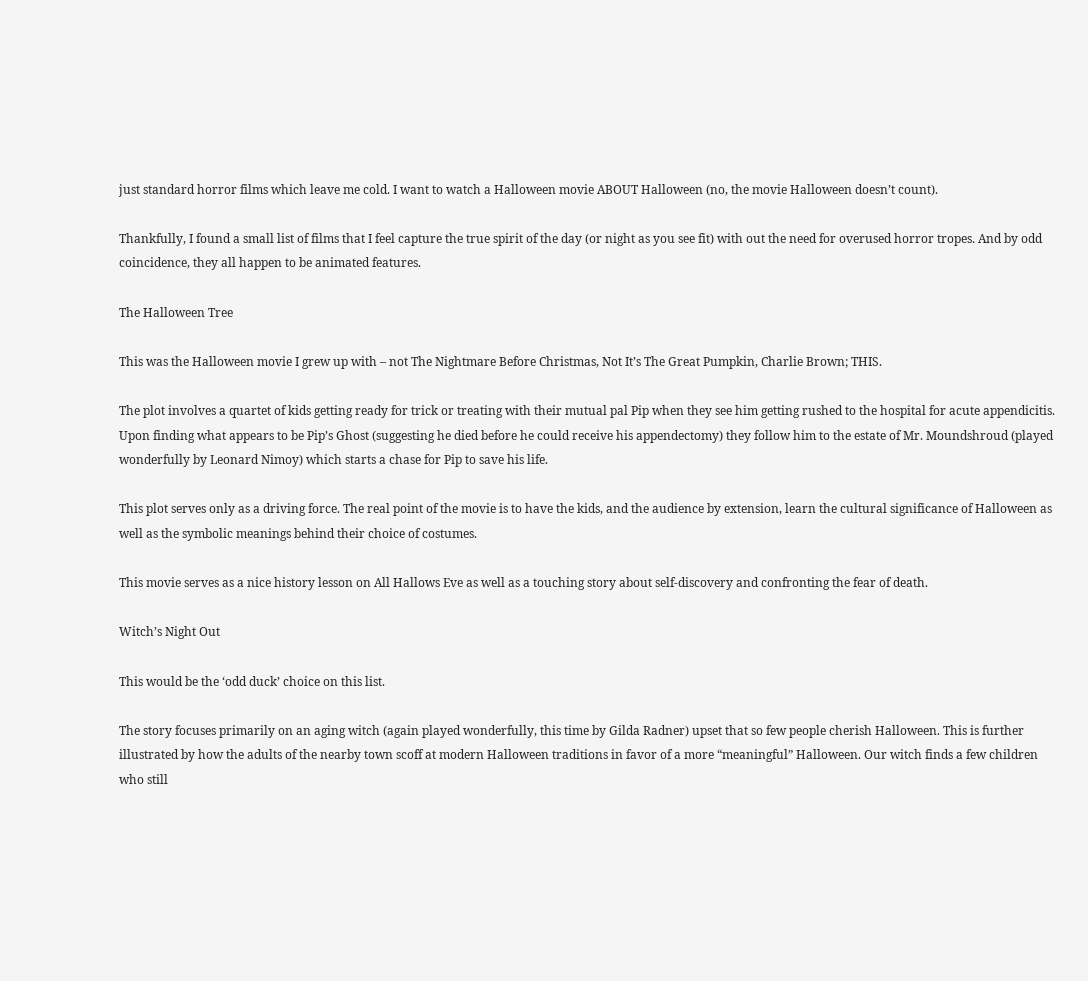just standard horror films which leave me cold. I want to watch a Halloween movie ABOUT Halloween (no, the movie Halloween doesn’t count).

Thankfully, I found a small list of films that I feel capture the true spirit of the day (or night as you see fit) with out the need for overused horror tropes. And by odd coincidence, they all happen to be animated features.

The Halloween Tree

This was the Halloween movie I grew up with – not The Nightmare Before Christmas, Not It’s The Great Pumpkin, Charlie Brown; THIS.

The plot involves a quartet of kids getting ready for trick or treating with their mutual pal Pip when they see him getting rushed to the hospital for acute appendicitis. Upon finding what appears to be Pip’s Ghost (suggesting he died before he could receive his appendectomy) they follow him to the estate of Mr. Moundshroud (played wonderfully by Leonard Nimoy) which starts a chase for Pip to save his life.

This plot serves only as a driving force. The real point of the movie is to have the kids, and the audience by extension, learn the cultural significance of Halloween as well as the symbolic meanings behind their choice of costumes.

This movie serves as a nice history lesson on All Hallows Eve as well as a touching story about self-discovery and confronting the fear of death.

Witch’s Night Out

This would be the ‘odd duck’ choice on this list.

The story focuses primarily on an aging witch (again played wonderfully, this time by Gilda Radner) upset that so few people cherish Halloween. This is further illustrated by how the adults of the nearby town scoff at modern Halloween traditions in favor of a more “meaningful” Halloween. Our witch finds a few children who still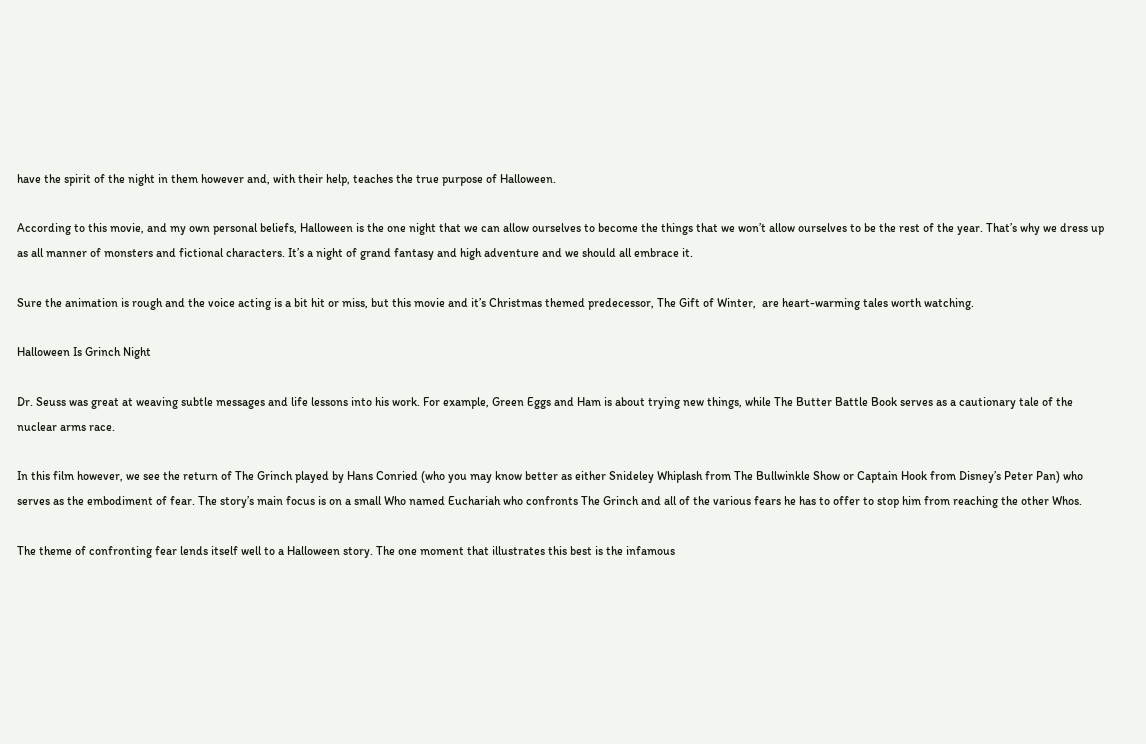have the spirit of the night in them however and, with their help, teaches the true purpose of Halloween.

According to this movie, and my own personal beliefs, Halloween is the one night that we can allow ourselves to become the things that we won’t allow ourselves to be the rest of the year. That’s why we dress up as all manner of monsters and fictional characters. It’s a night of grand fantasy and high adventure and we should all embrace it.

Sure the animation is rough and the voice acting is a bit hit or miss, but this movie and it’s Christmas themed predecessor, The Gift of Winter,  are heart-warming tales worth watching.

Halloween Is Grinch Night

Dr. Seuss was great at weaving subtle messages and life lessons into his work. For example, Green Eggs and Ham is about trying new things, while The Butter Battle Book serves as a cautionary tale of the nuclear arms race.

In this film however, we see the return of The Grinch played by Hans Conried (who you may know better as either Snideley Whiplash from The Bullwinkle Show or Captain Hook from Disney’s Peter Pan) who serves as the embodiment of fear. The story’s main focus is on a small Who named Euchariah who confronts The Grinch and all of the various fears he has to offer to stop him from reaching the other Whos.

The theme of confronting fear lends itself well to a Halloween story. The one moment that illustrates this best is the infamous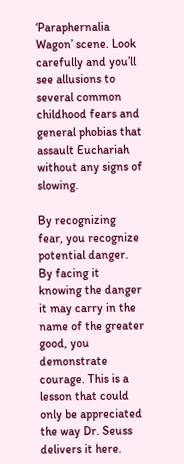‘Paraphernalia Wagon’ scene. Look carefully and you’ll see allusions to several common childhood fears and general phobias that assault Euchariah without any signs of slowing.

By recognizing fear, you recognize potential danger. By facing it knowing the danger it may carry in the name of the greater good, you demonstrate courage. This is a lesson that could only be appreciated the way Dr. Seuss delivers it here.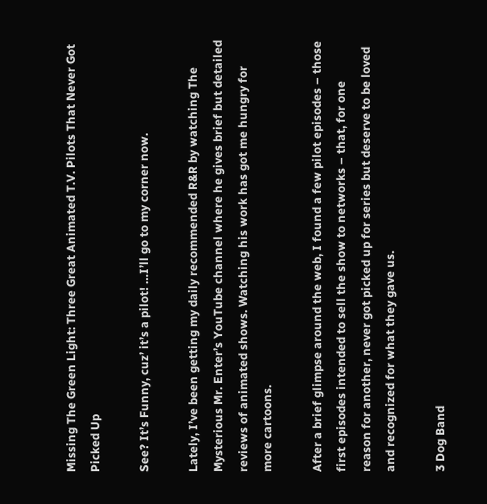Missing The Green Light: Three Great Animated T.V. Pilots That Never Got Picked Up

See? It’s Funny, cuz’ it’s a pilot! …I’ll go to my corner now.

Lately, I’ve been getting my daily recommended R&R by watching The Mysterious Mr. Enter’s YouTube channel where he gives brief but detailed reviews of animated shows. Watching his work has got me hungry for more cartoons.

After a brief glimpse around the web, I found a few pilot episodes – those first episodes intended to sell the show to networks – that, for one reason for another, never got picked up for series but deserve to be loved and recognized for what they gave us.

3 Dog Band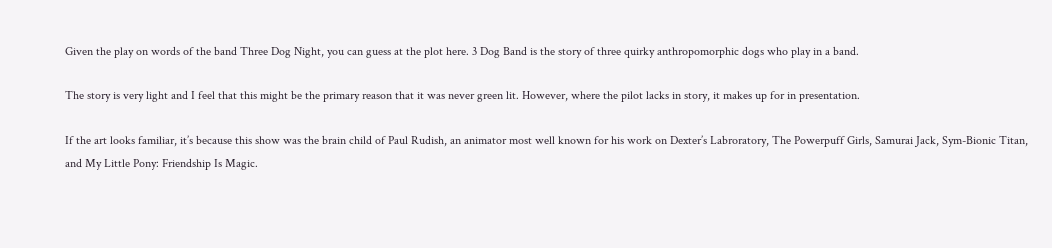Given the play on words of the band Three Dog Night, you can guess at the plot here. 3 Dog Band is the story of three quirky anthropomorphic dogs who play in a band.

The story is very light and I feel that this might be the primary reason that it was never green lit. However, where the pilot lacks in story, it makes up for in presentation.

If the art looks familiar, it’s because this show was the brain child of Paul Rudish, an animator most well known for his work on Dexter’s Labroratory, The Powerpuff Girls, Samurai Jack, Sym-Bionic Titan, and My Little Pony: Friendship Is Magic.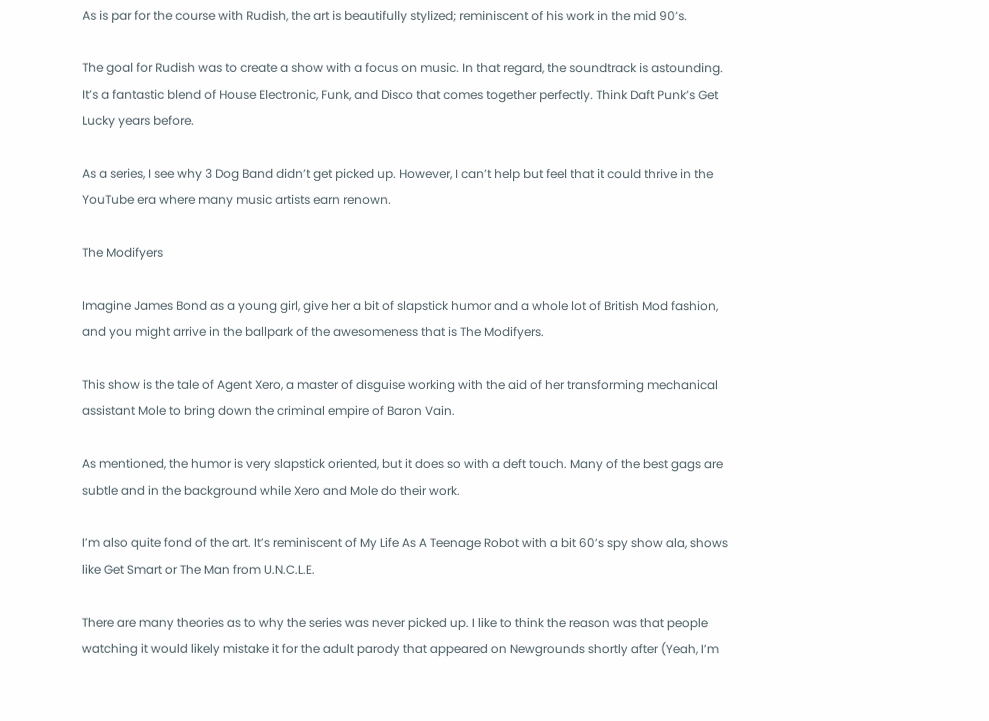As is par for the course with Rudish, the art is beautifully stylized; reminiscent of his work in the mid 90’s.

The goal for Rudish was to create a show with a focus on music. In that regard, the soundtrack is astounding. It’s a fantastic blend of House Electronic, Funk, and Disco that comes together perfectly. Think Daft Punk’s Get Lucky years before.

As a series, I see why 3 Dog Band didn’t get picked up. However, I can’t help but feel that it could thrive in the YouTube era where many music artists earn renown.

The Modifyers

Imagine James Bond as a young girl, give her a bit of slapstick humor and a whole lot of British Mod fashion, and you might arrive in the ballpark of the awesomeness that is The Modifyers.

This show is the tale of Agent Xero, a master of disguise working with the aid of her transforming mechanical assistant Mole to bring down the criminal empire of Baron Vain.

As mentioned, the humor is very slapstick oriented, but it does so with a deft touch. Many of the best gags are subtle and in the background while Xero and Mole do their work.

I’m also quite fond of the art. It’s reminiscent of My Life As A Teenage Robot with a bit 60’s spy show ala, shows like Get Smart or The Man from U.N.C.L.E.

There are many theories as to why the series was never picked up. I like to think the reason was that people watching it would likely mistake it for the adult parody that appeared on Newgrounds shortly after (Yeah, I’m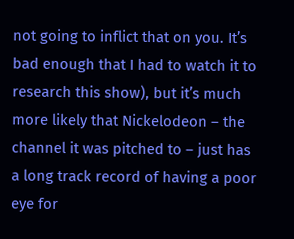not going to inflict that on you. It’s bad enough that I had to watch it to research this show), but it’s much more likely that Nickelodeon – the channel it was pitched to – just has a long track record of having a poor eye for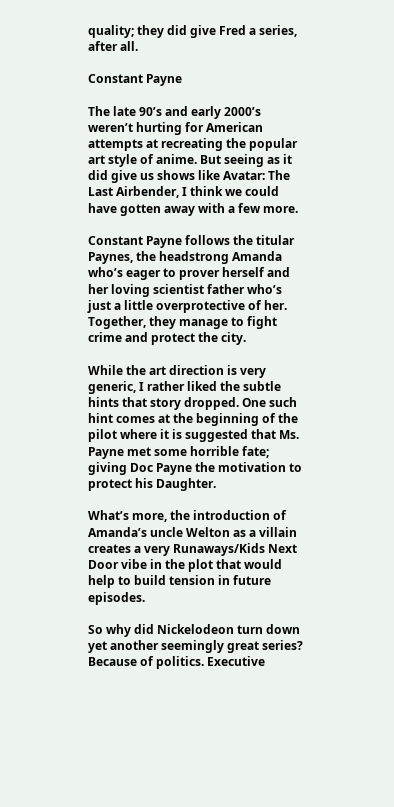quality; they did give Fred a series, after all.

Constant Payne

The late 90’s and early 2000’s weren’t hurting for American attempts at recreating the popular art style of anime. But seeing as it did give us shows like Avatar: The Last Airbender, I think we could have gotten away with a few more.

Constant Payne follows the titular Paynes, the headstrong Amanda who’s eager to prover herself and her loving scientist father who’s just a little overprotective of her. Together, they manage to fight crime and protect the city.

While the art direction is very generic, I rather liked the subtle hints that story dropped. One such hint comes at the beginning of the pilot where it is suggested that Ms. Payne met some horrible fate; giving Doc Payne the motivation to protect his Daughter.

What’s more, the introduction of Amanda’s uncle Welton as a villain creates a very Runaways/Kids Next Door vibe in the plot that would help to build tension in future episodes.

So why did Nickelodeon turn down yet another seemingly great series? Because of politics. Executive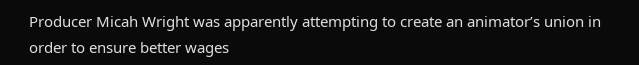Producer Micah Wright was apparently attempting to create an animator’s union in order to ensure better wages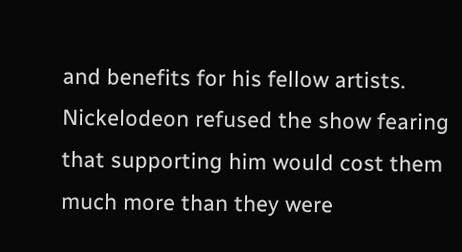and benefits for his fellow artists. Nickelodeon refused the show fearing that supporting him would cost them much more than they were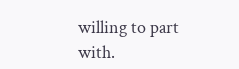willing to part with.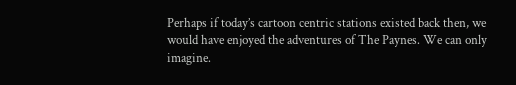Perhaps if today’s cartoon centric stations existed back then, we would have enjoyed the adventures of The Paynes. We can only imagine.